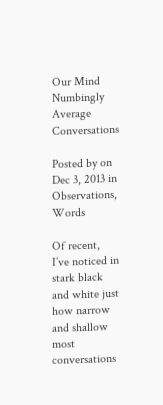Our Mind Numbingly Average Conversations

Posted by on Dec 3, 2013 in Observations, Words

Of recent, I’ve noticed in stark black and white just how narrow and shallow most conversations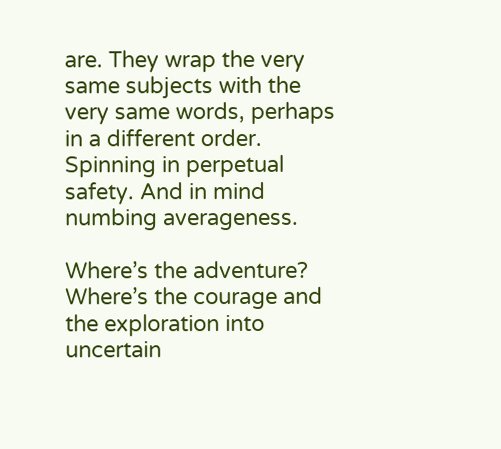are. They wrap the very same subjects with the very same words, perhaps in a different order. Spinning in perpetual safety. And in mind numbing averageness.

Where’s the adventure? Where’s the courage and the exploration into uncertain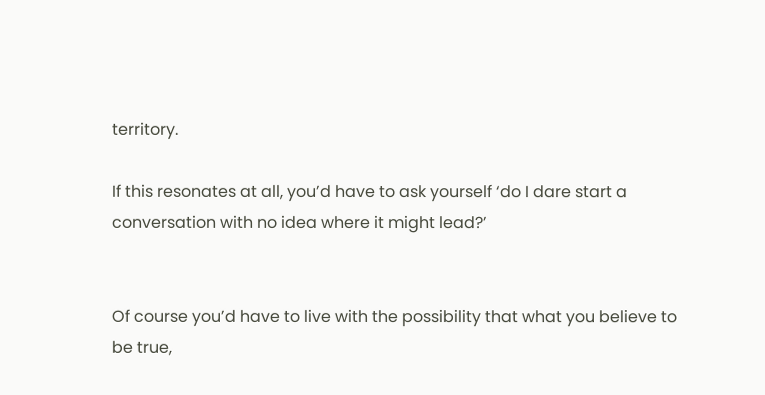territory.

If this resonates at all, you’d have to ask yourself ‘do I dare start a conversation with no idea where it might lead?’


Of course you’d have to live with the possibility that what you believe to be true,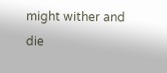might wither and die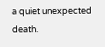a quiet unexpected death.